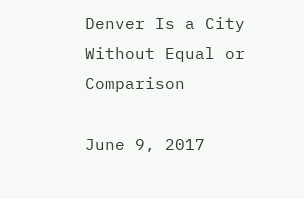Denver Is a City Without Equal or Comparison

June 9, 2017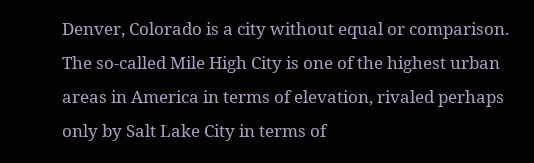Denver, Colorado is a city without equal or comparison. The so-called Mile High City is one of the highest urban areas in America in terms of elevation, rivaled perhaps only by Salt Lake City in terms of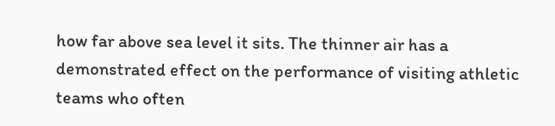how far above sea level it sits. The thinner air has a demonstrated effect on the performance of visiting athletic teams who often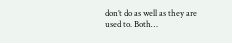don’t do as well as they are used to. Both…